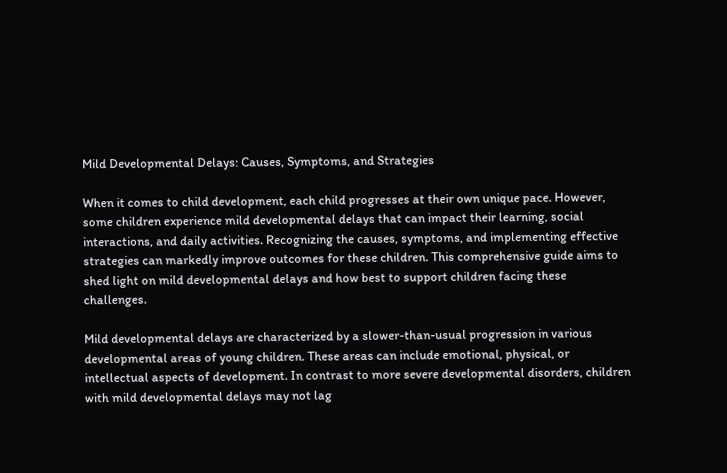Mild Developmental Delays: Causes, Symptoms, and Strategies

When it comes to child development, each child progresses at their own unique pace. However, some children experience mild developmental delays that can impact their learning, social interactions, and daily activities. Recognizing the causes, symptoms, and implementing effective strategies can markedly improve outcomes for these children. This comprehensive guide aims to shed light on mild developmental delays and how best to support children facing these challenges.

Mild developmental delays are characterized by a slower-than-usual progression in various developmental areas of young children. These areas can include emotional, physical, or intellectual aspects of development. In contrast to more severe developmental disorders, children with mild developmental delays may not lag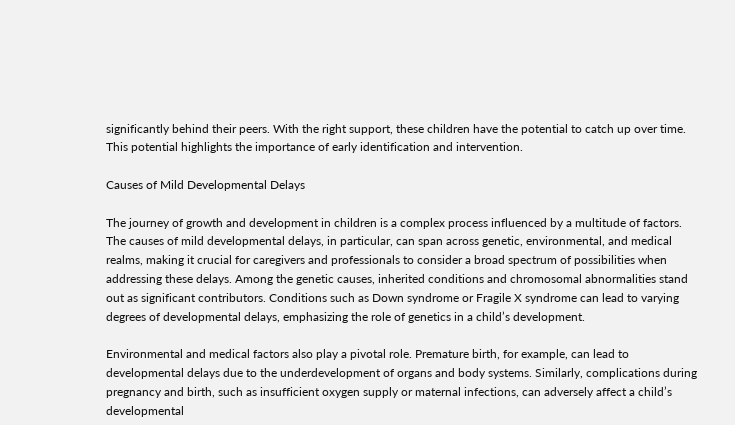significantly behind their peers. With the right support, these children have the potential to catch up over time. This potential highlights the importance of early identification and intervention.

Causes of Mild Developmental Delays

The journey of growth and development in children is a complex process influenced by a multitude of factors. The causes of mild developmental delays, in particular, can span across genetic, environmental, and medical realms, making it crucial for caregivers and professionals to consider a broad spectrum of possibilities when addressing these delays. Among the genetic causes, inherited conditions and chromosomal abnormalities stand out as significant contributors. Conditions such as Down syndrome or Fragile X syndrome can lead to varying degrees of developmental delays, emphasizing the role of genetics in a child’s development.

Environmental and medical factors also play a pivotal role. Premature birth, for example, can lead to developmental delays due to the underdevelopment of organs and body systems. Similarly, complications during pregnancy and birth, such as insufficient oxygen supply or maternal infections, can adversely affect a child’s developmental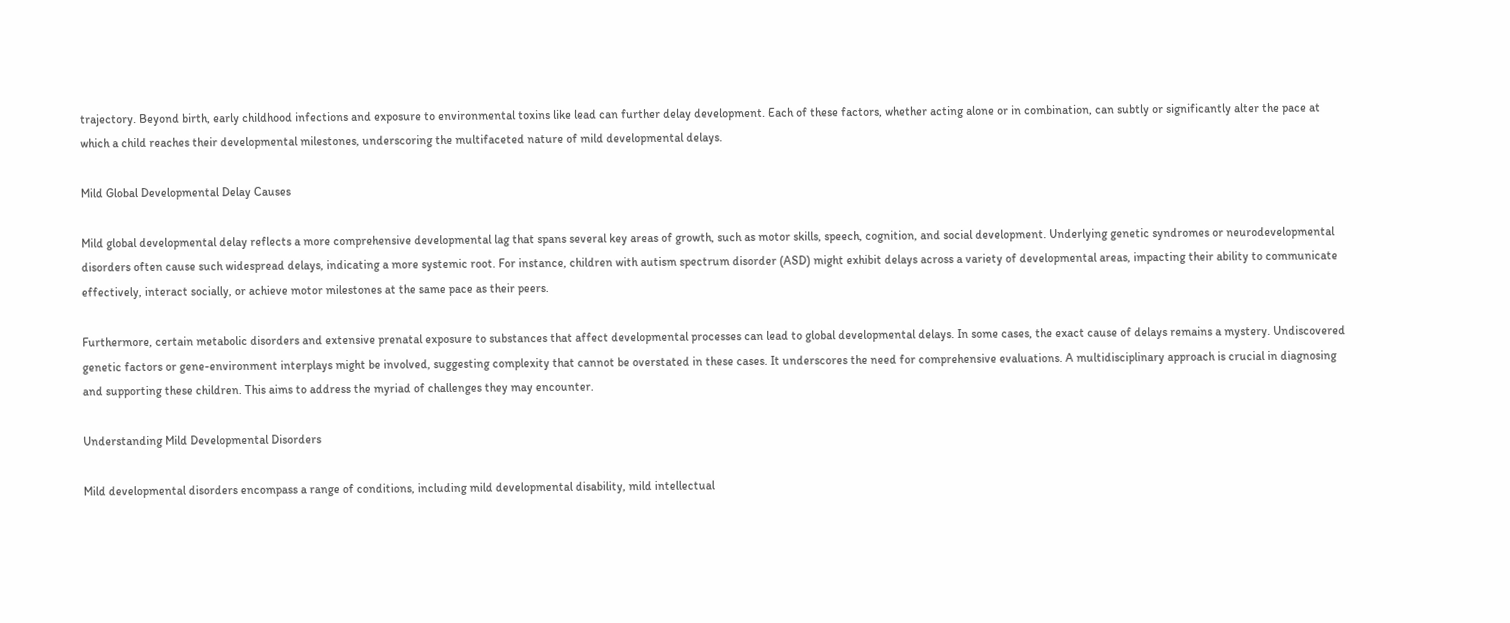trajectory. Beyond birth, early childhood infections and exposure to environmental toxins like lead can further delay development. Each of these factors, whether acting alone or in combination, can subtly or significantly alter the pace at which a child reaches their developmental milestones, underscoring the multifaceted nature of mild developmental delays.

Mild Global Developmental Delay Causes

Mild global developmental delay reflects a more comprehensive developmental lag that spans several key areas of growth, such as motor skills, speech, cognition, and social development. Underlying genetic syndromes or neurodevelopmental disorders often cause such widespread delays, indicating a more systemic root. For instance, children with autism spectrum disorder (ASD) might exhibit delays across a variety of developmental areas, impacting their ability to communicate effectively, interact socially, or achieve motor milestones at the same pace as their peers.

Furthermore, certain metabolic disorders and extensive prenatal exposure to substances that affect developmental processes can lead to global developmental delays. In some cases, the exact cause of delays remains a mystery. Undiscovered genetic factors or gene-environment interplays might be involved, suggesting complexity that cannot be overstated in these cases. It underscores the need for comprehensive evaluations. A multidisciplinary approach is crucial in diagnosing and supporting these children. This aims to address the myriad of challenges they may encounter.

Understanding Mild Developmental Disorders

Mild developmental disorders encompass a range of conditions, including mild developmental disability, mild intellectual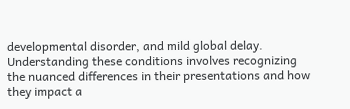developmental disorder, and mild global delay. Understanding these conditions involves recognizing the nuanced differences in their presentations and how they impact a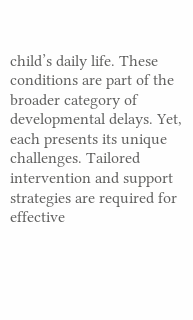child’s daily life. These conditions are part of the broader category of developmental delays. Yet, each presents its unique challenges. Tailored intervention and support strategies are required for effective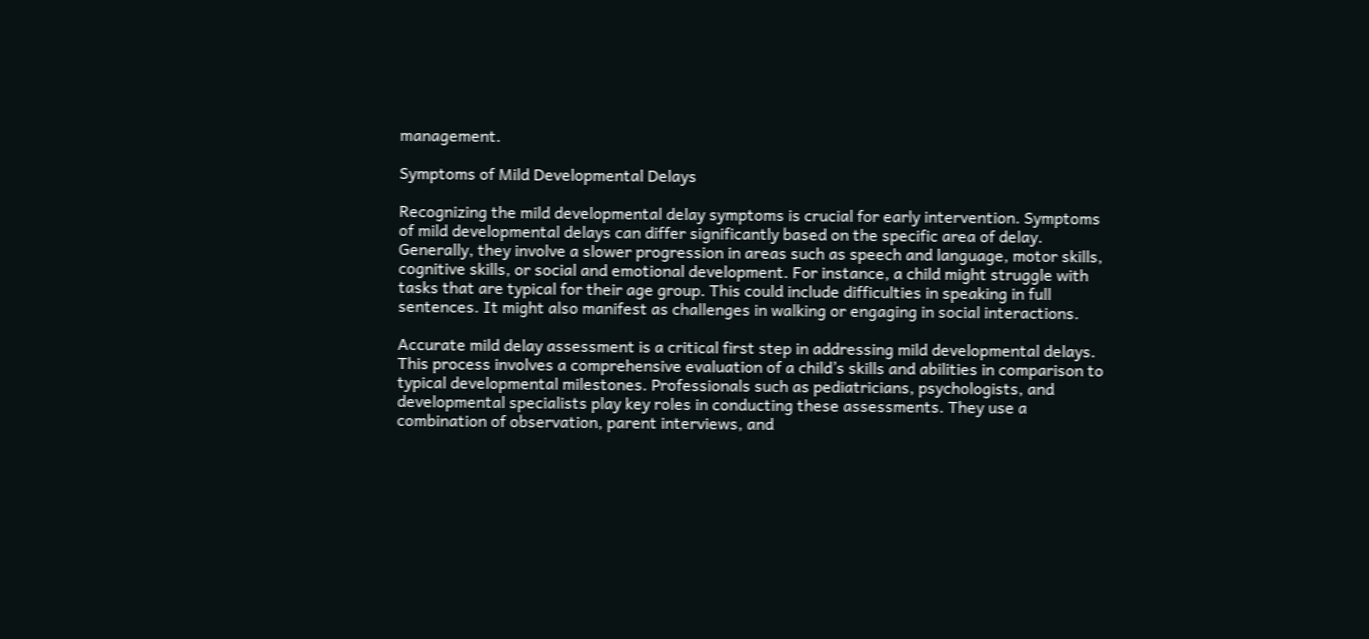management.

Symptoms of Mild Developmental Delays

Recognizing the mild developmental delay symptoms is crucial for early intervention. Symptoms of mild developmental delays can differ significantly based on the specific area of delay. Generally, they involve a slower progression in areas such as speech and language, motor skills, cognitive skills, or social and emotional development. For instance, a child might struggle with tasks that are typical for their age group. This could include difficulties in speaking in full sentences. It might also manifest as challenges in walking or engaging in social interactions.

Accurate mild delay assessment is a critical first step in addressing mild developmental delays. This process involves a comprehensive evaluation of a child’s skills and abilities in comparison to typical developmental milestones. Professionals such as pediatricians, psychologists, and developmental specialists play key roles in conducting these assessments. They use a combination of observation, parent interviews, and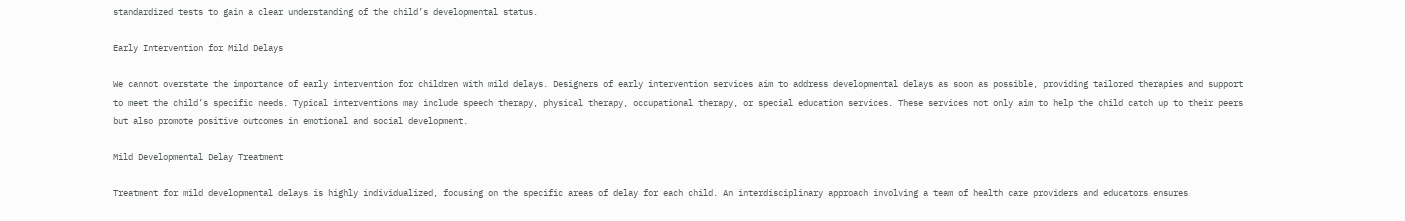standardized tests to gain a clear understanding of the child’s developmental status.

Early Intervention for Mild Delays

We cannot overstate the importance of early intervention for children with mild delays. Designers of early intervention services aim to address developmental delays as soon as possible, providing tailored therapies and support to meet the child’s specific needs. Typical interventions may include speech therapy, physical therapy, occupational therapy, or special education services. These services not only aim to help the child catch up to their peers but also promote positive outcomes in emotional and social development.

Mild Developmental Delay Treatment

Treatment for mild developmental delays is highly individualized, focusing on the specific areas of delay for each child. An interdisciplinary approach involving a team of health care providers and educators ensures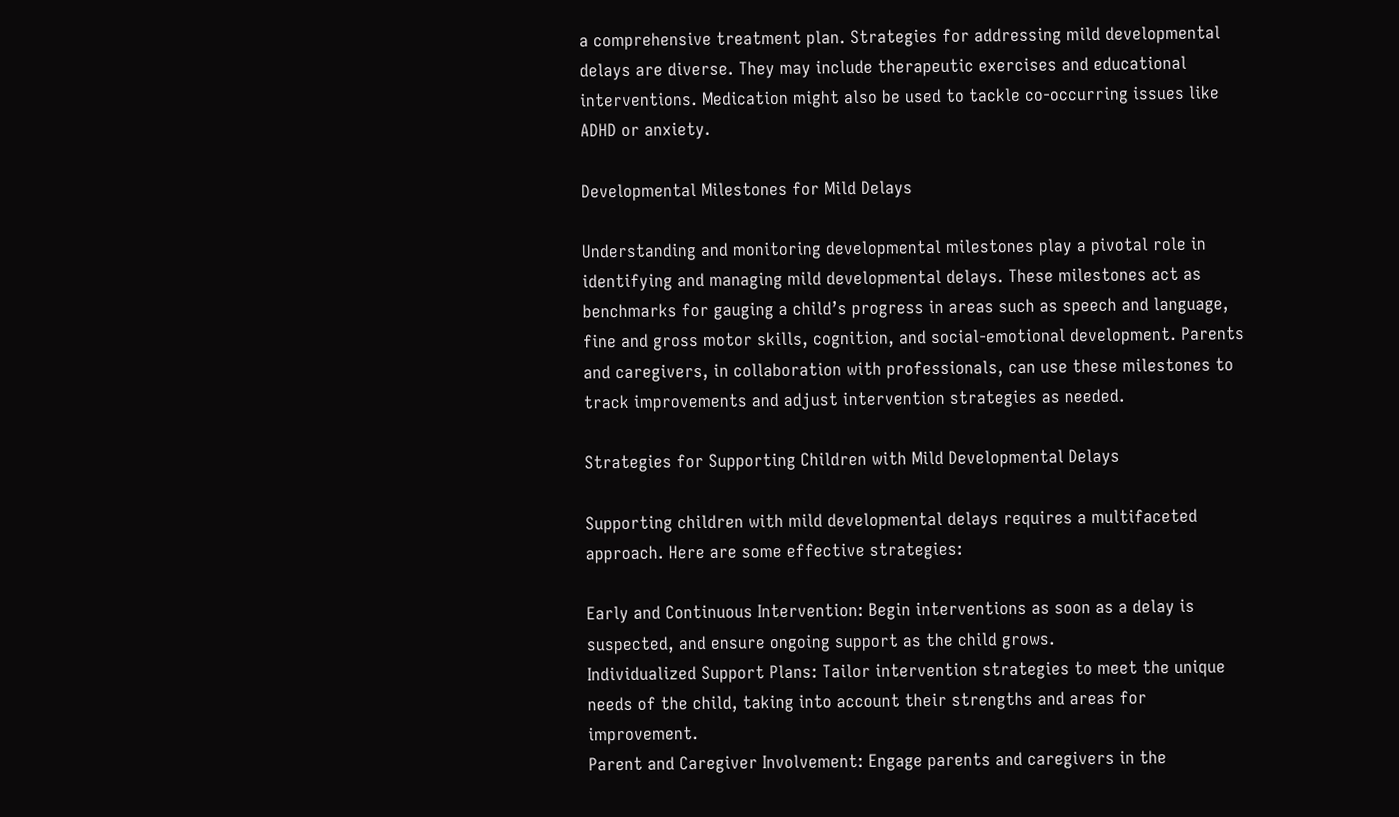a comprehensive treatment plan. Strategies for addressing mild developmental delays are diverse. They may include therapeutic exercises and educational interventions. Medication might also be used to tackle co-occurring issues like ADHD or anxiety.

Developmental Milestones for Mild Delays

Understanding and monitoring developmental milestones play a pivotal role in identifying and managing mild developmental delays. These milestones act as benchmarks for gauging a child’s progress in areas such as speech and language, fine and gross motor skills, cognition, and social-emotional development. Parents and caregivers, in collaboration with professionals, can use these milestones to track improvements and adjust intervention strategies as needed.

Strategies for Supporting Children with Mild Developmental Delays

Supporting children with mild developmental delays requires a multifaceted approach. Here are some effective strategies:

Early and Continuous Intervention: Begin interventions as soon as a delay is suspected, and ensure ongoing support as the child grows.
Individualized Support Plans: Tailor intervention strategies to meet the unique needs of the child, taking into account their strengths and areas for improvement.
Parent and Caregiver Involvement: Engage parents and caregivers in the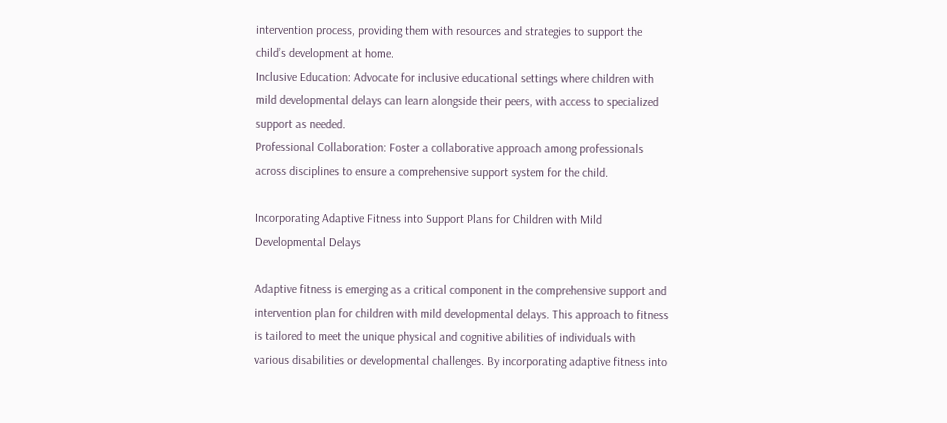intervention process, providing them with resources and strategies to support the child’s development at home.
Inclusive Education: Advocate for inclusive educational settings where children with mild developmental delays can learn alongside their peers, with access to specialized support as needed.
Professional Collaboration: Foster a collaborative approach among professionals across disciplines to ensure a comprehensive support system for the child.

Incorporating Adaptive Fitness into Support Plans for Children with Mild Developmental Delays

Adaptive fitness is emerging as a critical component in the comprehensive support and intervention plan for children with mild developmental delays. This approach to fitness is tailored to meet the unique physical and cognitive abilities of individuals with various disabilities or developmental challenges. By incorporating adaptive fitness into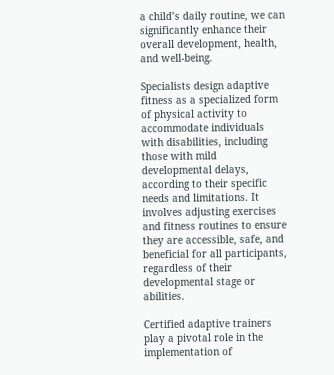a child’s daily routine, we can significantly enhance their overall development, health, and well-being.

Specialists design adaptive fitness as a specialized form of physical activity to accommodate individuals with disabilities, including those with mild developmental delays, according to their specific needs and limitations. It involves adjusting exercises and fitness routines to ensure they are accessible, safe, and beneficial for all participants, regardless of their developmental stage or abilities.

Certified adaptive trainers play a pivotal role in the implementation of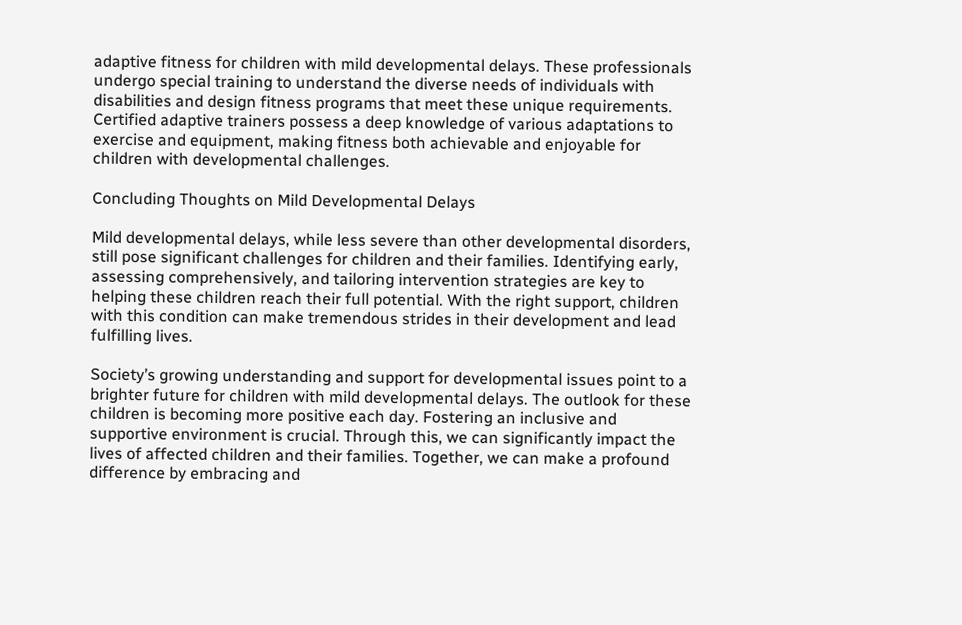adaptive fitness for children with mild developmental delays. These professionals undergo special training to understand the diverse needs of individuals with disabilities and design fitness programs that meet these unique requirements. Certified adaptive trainers possess a deep knowledge of various adaptations to exercise and equipment, making fitness both achievable and enjoyable for children with developmental challenges.

Concluding Thoughts on Mild Developmental Delays

Mild developmental delays, while less severe than other developmental disorders, still pose significant challenges for children and their families. Identifying early, assessing comprehensively, and tailoring intervention strategies are key to helping these children reach their full potential. With the right support, children with this condition can make tremendous strides in their development and lead fulfilling lives.

Society’s growing understanding and support for developmental issues point to a brighter future for children with mild developmental delays. The outlook for these children is becoming more positive each day. Fostering an inclusive and supportive environment is crucial. Through this, we can significantly impact the lives of affected children and their families. Together, we can make a profound difference by embracing and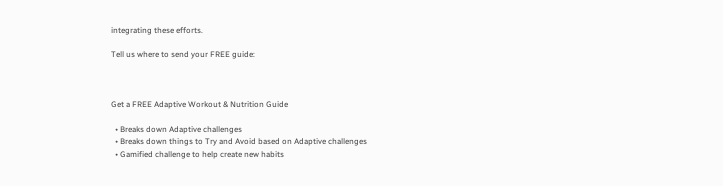integrating these efforts.

Tell us where to send your FREE guide:



Get a FREE Adaptive Workout & Nutrition Guide

  • Breaks down Adaptive challenges
  • Breaks down things to Try and Avoid based on Adaptive challenges
  • Gamified challenge to help create new habits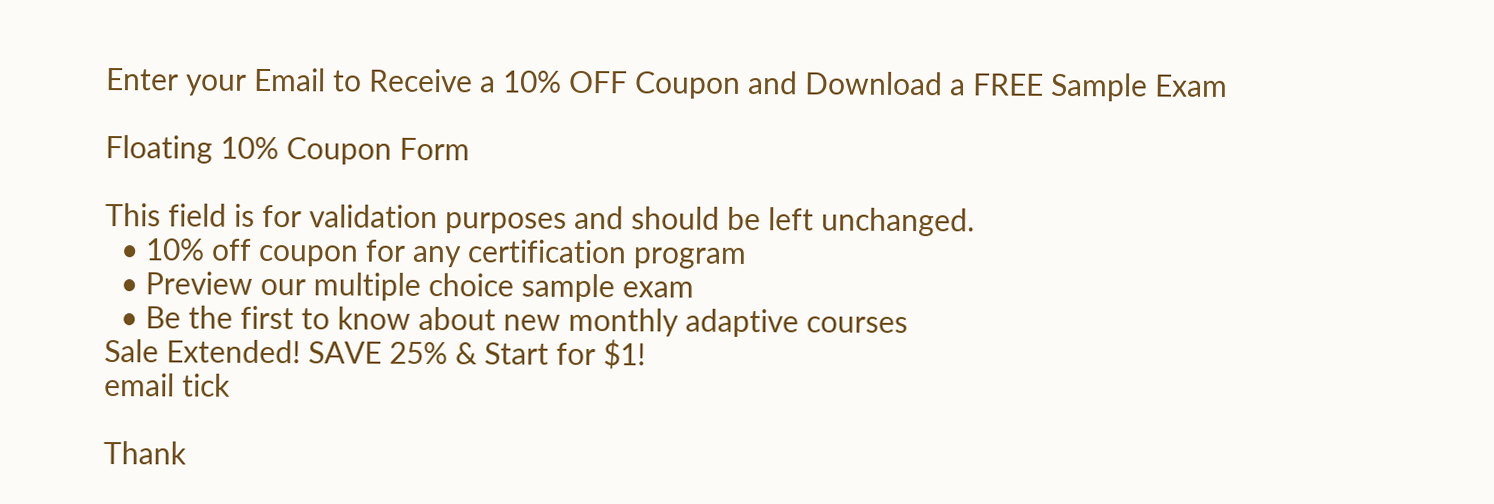Enter your Email to Receive a 10% OFF Coupon and Download a FREE Sample Exam

Floating 10% Coupon Form

This field is for validation purposes and should be left unchanged.
  • 10% off coupon for any certification program
  • Preview our multiple choice sample exam
  • Be the first to know about new monthly adaptive courses
Sale Extended! SAVE 25% & Start for $1!
email tick

Thank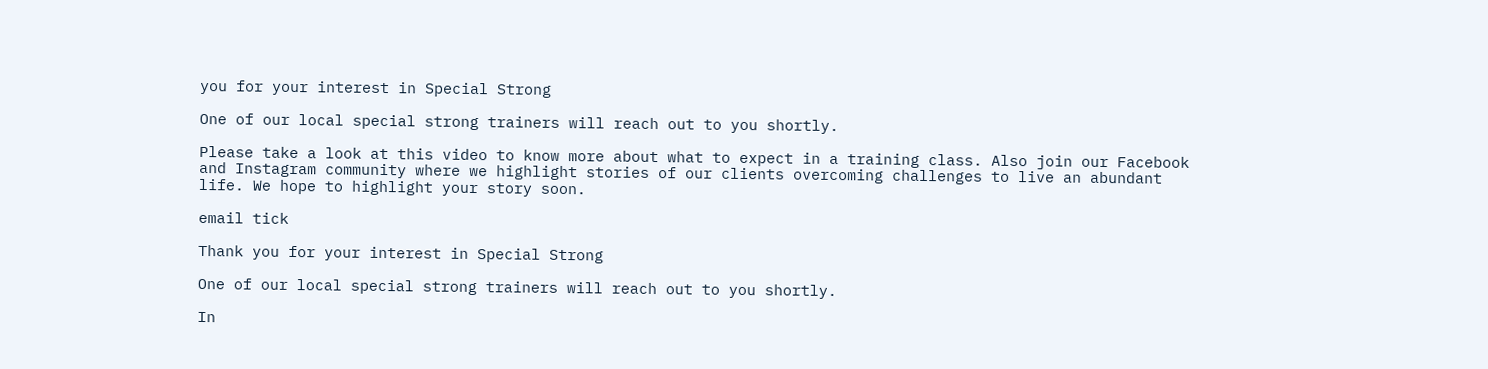you for your interest in Special Strong

One of our local special strong trainers will reach out to you shortly.

Please take a look at this video to know more about what to expect in a training class. Also join our Facebook and Instagram community where we highlight stories of our clients overcoming challenges to live an abundant life. We hope to highlight your story soon.

email tick

Thank you for your interest in Special Strong

One of our local special strong trainers will reach out to you shortly.

In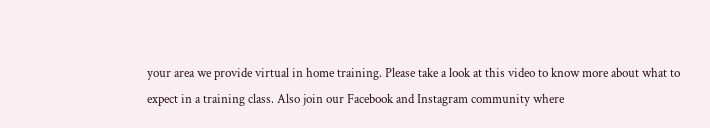your area we provide virtual in home training. Please take a look at this video to know more about what to expect in a training class. Also join our Facebook and Instagram community where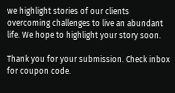we highlight stories of our clients overcoming challenges to live an abundant life. We hope to highlight your story soon.

Thank you for your submission. Check inbox for coupon code.